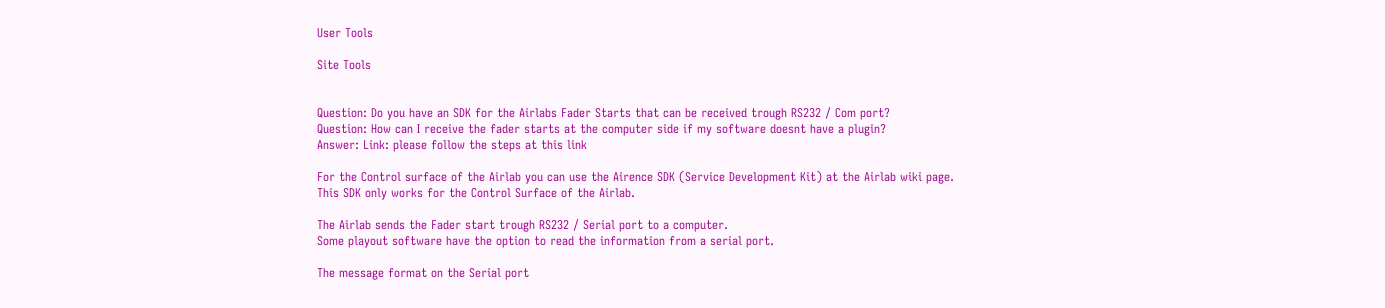User Tools

Site Tools


Question: Do you have an SDK for the Airlabs Fader Starts that can be received trough RS232 / Com port?
Question: How can I receive the fader starts at the computer side if my software doesnt have a plugin?
Answer: Link: please follow the steps at this link

For the Control surface of the Airlab you can use the Airence SDK (Service Development Kit) at the Airlab wiki page.
This SDK only works for the Control Surface of the Airlab.

The Airlab sends the Fader start trough RS232 / Serial port to a computer.
Some playout software have the option to read the information from a serial port.

The message format on the Serial port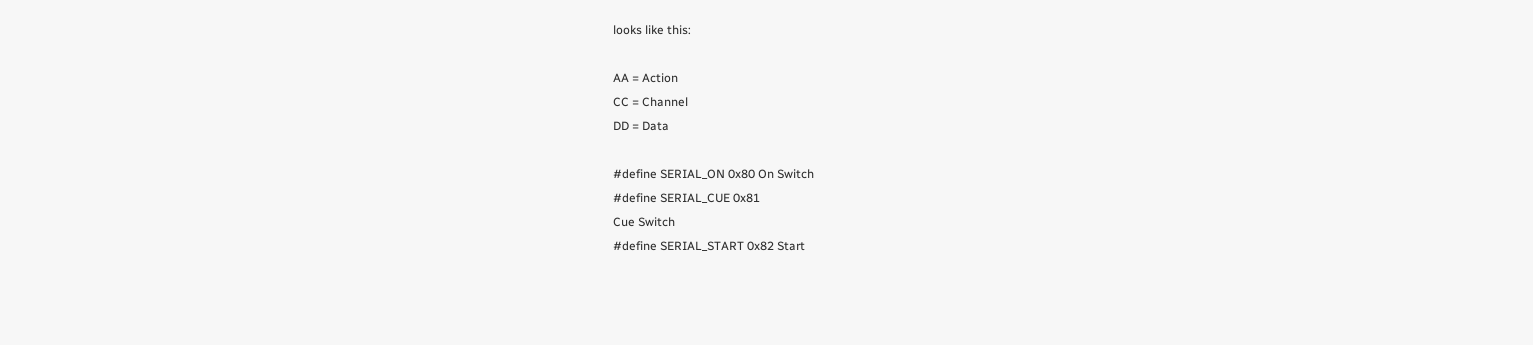looks like this:

AA = Action
CC = Channel
DD = Data

#define SERIAL_ON 0x80 On Switch
#define SERIAL_CUE 0x81
Cue Switch
#define SERIAL_START 0x82 Start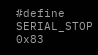#define SERIAL_STOP 0x83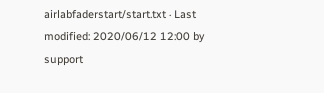airlabfaderstart/start.txt · Last modified: 2020/06/12 12:00 by support